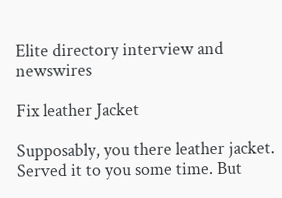Elite directory interview and newswires

Fix leather Jacket

Supposably, you there leather jacket. Served it to you some time. But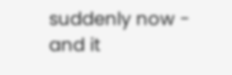suddenly now - and it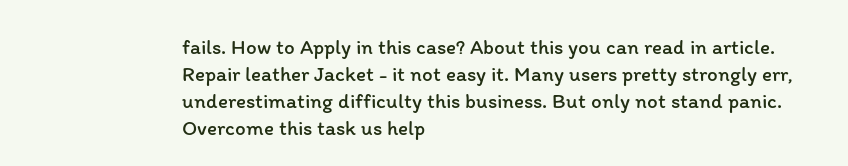fails. How to Apply in this case? About this you can read in article.
Repair leather Jacket - it not easy it. Many users pretty strongly err, underestimating difficulty this business. But only not stand panic. Overcome this task us help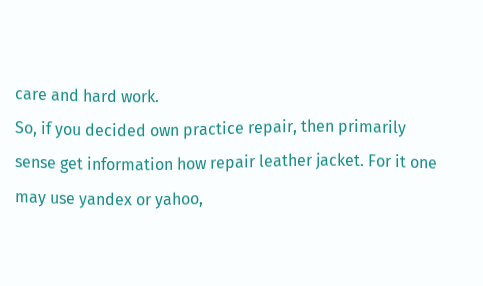care and hard work.
So, if you decided own practice repair, then primarily sense get information how repair leather jacket. For it one may use yandex or yahoo,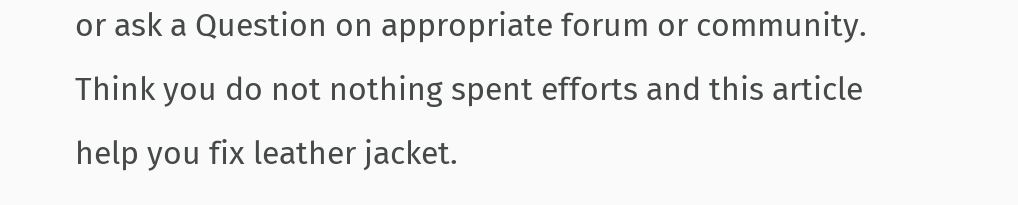or ask a Question on appropriate forum or community.
Think you do not nothing spent efforts and this article help you fix leather jacket.